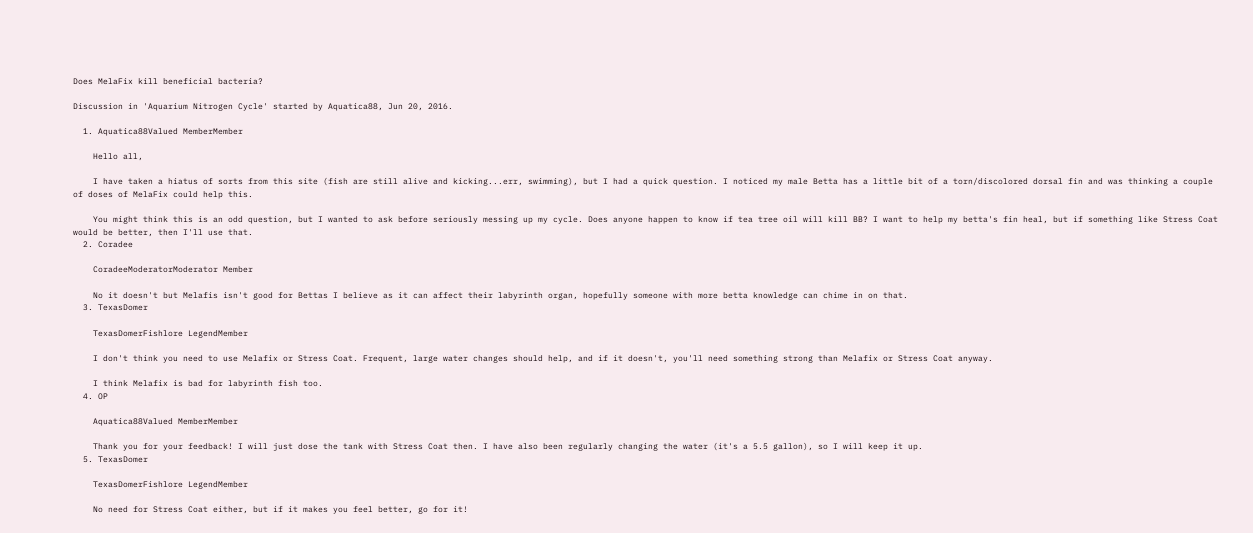Does MelaFix kill beneficial bacteria?

Discussion in 'Aquarium Nitrogen Cycle' started by Aquatica88, Jun 20, 2016.

  1. Aquatica88Valued MemberMember

    Hello all,

    I have taken a hiatus of sorts from this site (fish are still alive and kicking...err, swimming), but I had a quick question. I noticed my male Betta has a little bit of a torn/discolored dorsal fin and was thinking a couple of doses of MelaFix could help this.

    You might think this is an odd question, but I wanted to ask before seriously messing up my cycle. Does anyone happen to know if tea tree oil will kill BB? I want to help my betta's fin heal, but if something like Stress Coat would be better, then I'll use that.
  2. Coradee

    CoradeeModeratorModerator Member

    No it doesn't but Melafis isn't good for Bettas I believe as it can affect their labyrinth organ, hopefully someone with more betta knowledge can chime in on that.
  3. TexasDomer

    TexasDomerFishlore LegendMember

    I don't think you need to use Melafix or Stress Coat. Frequent, large water changes should help, and if it doesn't, you'll need something strong than Melafix or Stress Coat anyway.

    I think Melafix is bad for labyrinth fish too.
  4. OP

    Aquatica88Valued MemberMember

    Thank you for your feedback! I will just dose the tank with Stress Coat then. I have also been regularly changing the water (it's a 5.5 gallon), so I will keep it up.
  5. TexasDomer

    TexasDomerFishlore LegendMember

    No need for Stress Coat either, but if it makes you feel better, go for it!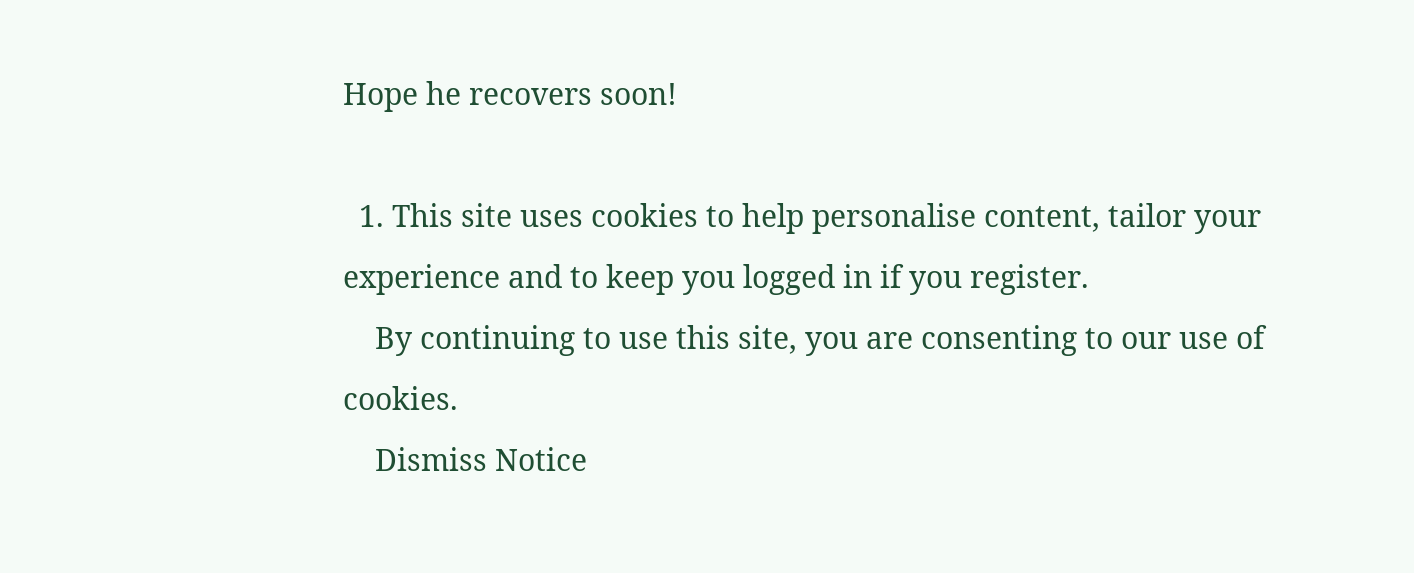Hope he recovers soon!

  1. This site uses cookies to help personalise content, tailor your experience and to keep you logged in if you register.
    By continuing to use this site, you are consenting to our use of cookies.
    Dismiss Notice